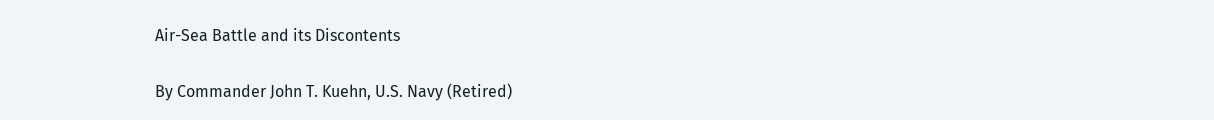Air-Sea Battle and its Discontents

By Commander John T. Kuehn, U.S. Navy (Retired)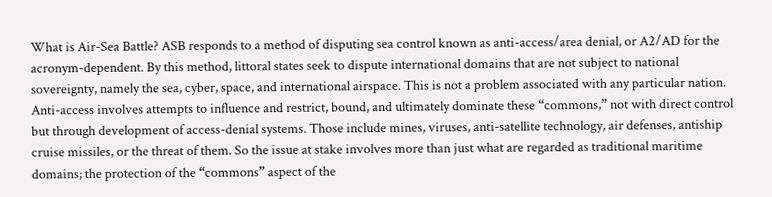What is Air-Sea Battle? ASB responds to a method of disputing sea control known as anti-access/area denial, or A2/AD for the acronym-dependent. By this method, littoral states seek to dispute international domains that are not subject to national sovereignty, namely the sea, cyber, space, and international airspace. This is not a problem associated with any particular nation. Anti-access involves attempts to influence and restrict, bound, and ultimately dominate these “commons,” not with direct control but through development of access-denial systems. Those include mines, viruses, anti-satellite technology, air defenses, antiship cruise missiles, or the threat of them. So the issue at stake involves more than just what are regarded as traditional maritime domains; the protection of the “commons” aspect of the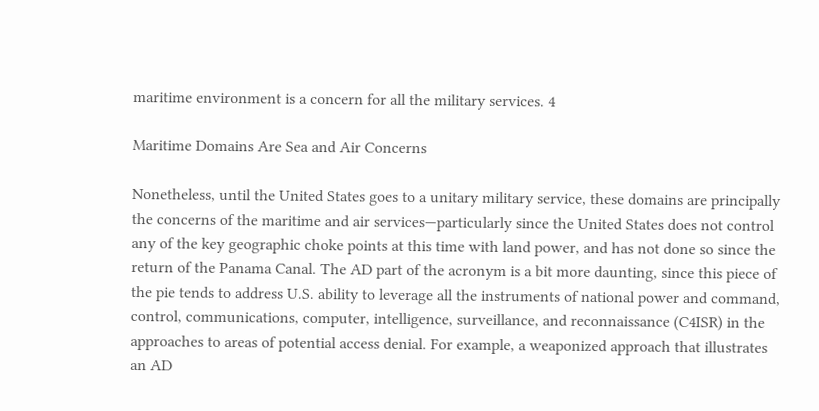maritime environment is a concern for all the military services. 4

Maritime Domains Are Sea and Air Concerns

Nonetheless, until the United States goes to a unitary military service, these domains are principally the concerns of the maritime and air services—particularly since the United States does not control any of the key geographic choke points at this time with land power, and has not done so since the return of the Panama Canal. The AD part of the acronym is a bit more daunting, since this piece of the pie tends to address U.S. ability to leverage all the instruments of national power and command, control, communications, computer, intelligence, surveillance, and reconnaissance (C4ISR) in the approaches to areas of potential access denial. For example, a weaponized approach that illustrates an AD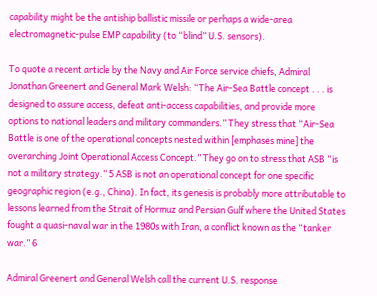capability might be the antiship ballistic missile or perhaps a wide-area electromagnetic-pulse EMP capability (to “blind” U.S. sensors).

To quote a recent article by the Navy and Air Force service chiefs, Admiral Jonathan Greenert and General Mark Welsh: “The Air-Sea Battle concept . . . is designed to assure access, defeat anti-access capabilities, and provide more options to national leaders and military commanders.” They stress that “Air-Sea Battle is one of the operational concepts nested within [emphases mine] the overarching Joint Operational Access Concept.” They go on to stress that ASB “is not a military strategy.” 5 ASB is not an operational concept for one specific geographic region (e.g., China). In fact, its genesis is probably more attributable to lessons learned from the Strait of Hormuz and Persian Gulf where the United States fought a quasi-naval war in the 1980s with Iran, a conflict known as the “tanker war.” 6

Admiral Greenert and General Welsh call the current U.S. response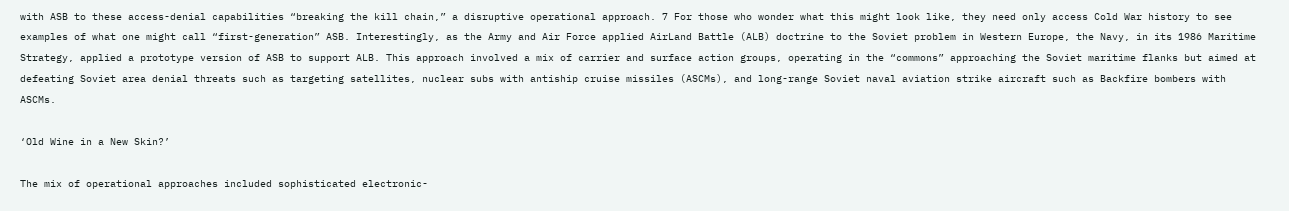with ASB to these access-denial capabilities “breaking the kill chain,” a disruptive operational approach. 7 For those who wonder what this might look like, they need only access Cold War history to see examples of what one might call “first-generation” ASB. Interestingly, as the Army and Air Force applied AirLand Battle (ALB) doctrine to the Soviet problem in Western Europe, the Navy, in its 1986 Maritime Strategy, applied a prototype version of ASB to support ALB. This approach involved a mix of carrier and surface action groups, operating in the “commons” approaching the Soviet maritime flanks but aimed at defeating Soviet area denial threats such as targeting satellites, nuclear subs with antiship cruise missiles (ASCMs), and long-range Soviet naval aviation strike aircraft such as Backfire bombers with ASCMs.

‘Old Wine in a New Skin?’

The mix of operational approaches included sophisticated electronic-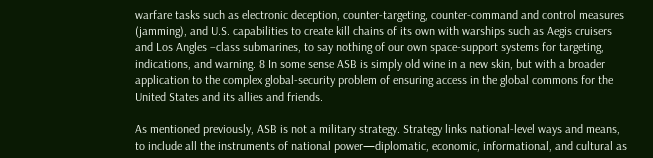warfare tasks such as electronic deception, counter-targeting, counter-command and control measures (jamming), and U.S. capabilities to create kill chains of its own with warships such as Aegis cruisers and Los Angles –class submarines, to say nothing of our own space-support systems for targeting, indications, and warning. 8 In some sense ASB is simply old wine in a new skin, but with a broader application to the complex global-security problem of ensuring access in the global commons for the United States and its allies and friends.

As mentioned previously, ASB is not a military strategy. Strategy links national-level ways and means, to include all the instruments of national power—diplomatic, economic, informational, and cultural as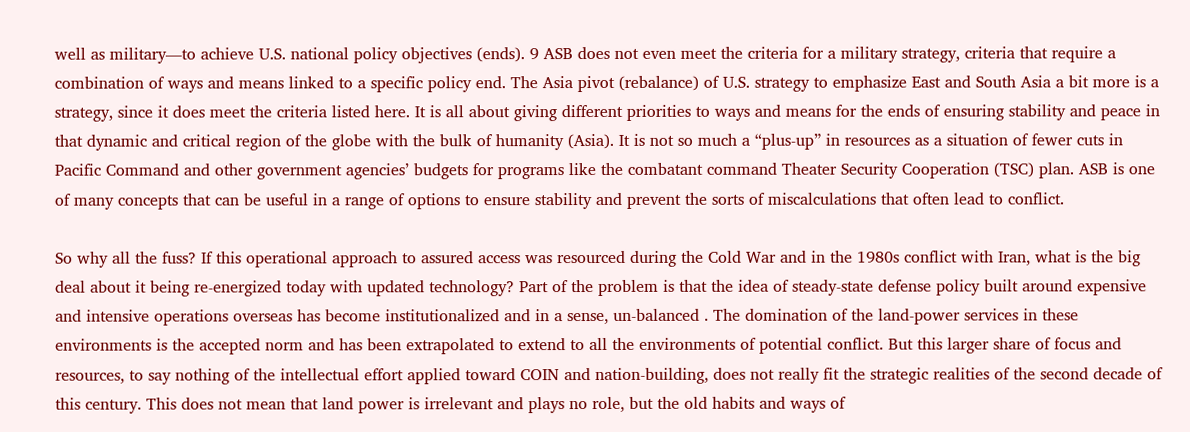well as military—to achieve U.S. national policy objectives (ends). 9 ASB does not even meet the criteria for a military strategy, criteria that require a combination of ways and means linked to a specific policy end. The Asia pivot (rebalance) of U.S. strategy to emphasize East and South Asia a bit more is a strategy, since it does meet the criteria listed here. It is all about giving different priorities to ways and means for the ends of ensuring stability and peace in that dynamic and critical region of the globe with the bulk of humanity (Asia). It is not so much a “plus-up” in resources as a situation of fewer cuts in Pacific Command and other government agencies’ budgets for programs like the combatant command Theater Security Cooperation (TSC) plan. ASB is one of many concepts that can be useful in a range of options to ensure stability and prevent the sorts of miscalculations that often lead to conflict.

So why all the fuss? If this operational approach to assured access was resourced during the Cold War and in the 1980s conflict with Iran, what is the big deal about it being re-energized today with updated technology? Part of the problem is that the idea of steady-state defense policy built around expensive and intensive operations overseas has become institutionalized and in a sense, un-balanced . The domination of the land-power services in these environments is the accepted norm and has been extrapolated to extend to all the environments of potential conflict. But this larger share of focus and resources, to say nothing of the intellectual effort applied toward COIN and nation-building, does not really fit the strategic realities of the second decade of this century. This does not mean that land power is irrelevant and plays no role, but the old habits and ways of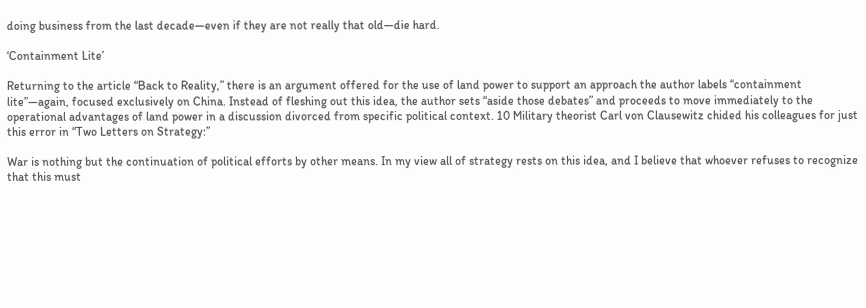doing business from the last decade—even if they are not really that old—die hard.

‘Containment Lite’

Returning to the article “Back to Reality,” there is an argument offered for the use of land power to support an approach the author labels “containment lite”—again, focused exclusively on China. Instead of fleshing out this idea, the author sets “aside those debates” and proceeds to move immediately to the operational advantages of land power in a discussion divorced from specific political context. 10 Military theorist Carl von Clausewitz chided his colleagues for just this error in “Two Letters on Strategy:”

War is nothing but the continuation of political efforts by other means. In my view all of strategy rests on this idea, and I believe that whoever refuses to recognize that this must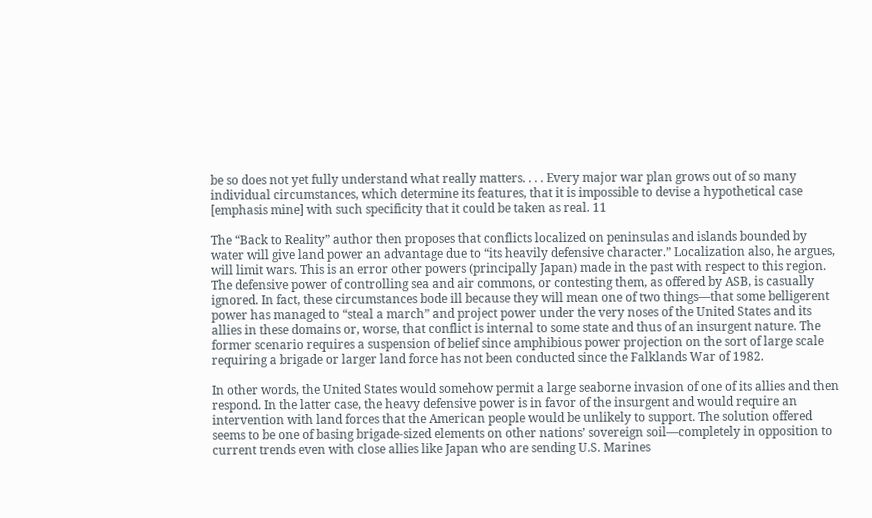be so does not yet fully understand what really matters. . . . Every major war plan grows out of so many individual circumstances, which determine its features, that it is impossible to devise a hypothetical case [emphasis mine] with such specificity that it could be taken as real. 11

The “Back to Reality” author then proposes that conflicts localized on peninsulas and islands bounded by water will give land power an advantage due to “its heavily defensive character.” Localization also, he argues, will limit wars. This is an error other powers (principally Japan) made in the past with respect to this region. The defensive power of controlling sea and air commons, or contesting them, as offered by ASB, is casually ignored. In fact, these circumstances bode ill because they will mean one of two things—that some belligerent power has managed to “steal a march” and project power under the very noses of the United States and its allies in these domains or, worse, that conflict is internal to some state and thus of an insurgent nature. The former scenario requires a suspension of belief since amphibious power projection on the sort of large scale requiring a brigade or larger land force has not been conducted since the Falklands War of 1982.

In other words, the United States would somehow permit a large seaborne invasion of one of its allies and then respond. In the latter case, the heavy defensive power is in favor of the insurgent and would require an intervention with land forces that the American people would be unlikely to support. The solution offered seems to be one of basing brigade-sized elements on other nations’ sovereign soil—completely in opposition to current trends even with close allies like Japan who are sending U.S. Marines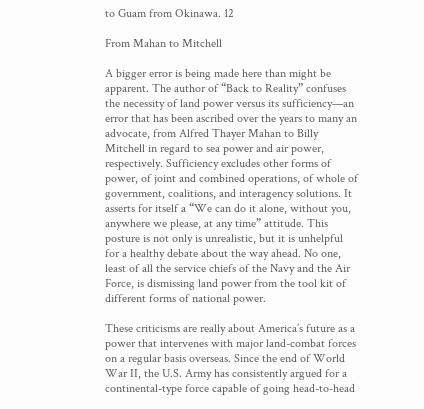to Guam from Okinawa. 12

From Mahan to Mitchell

A bigger error is being made here than might be apparent. The author of “Back to Reality” confuses the necessity of land power versus its sufficiency—an error that has been ascribed over the years to many an advocate, from Alfred Thayer Mahan to Billy Mitchell in regard to sea power and air power, respectively. Sufficiency excludes other forms of power, of joint and combined operations, of whole of government, coalitions, and interagency solutions. It asserts for itself a “We can do it alone, without you, anywhere we please, at any time” attitude. This posture is not only is unrealistic, but it is unhelpful for a healthy debate about the way ahead. No one, least of all the service chiefs of the Navy and the Air Force, is dismissing land power from the tool kit of different forms of national power.

These criticisms are really about America’s future as a power that intervenes with major land-combat forces on a regular basis overseas. Since the end of World War II, the U.S. Army has consistently argued for a continental-type force capable of going head-to-head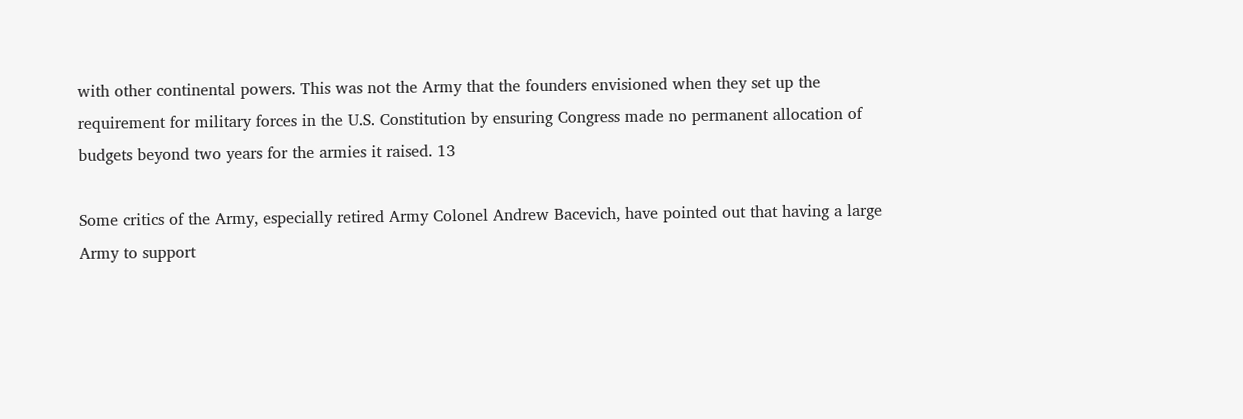with other continental powers. This was not the Army that the founders envisioned when they set up the requirement for military forces in the U.S. Constitution by ensuring Congress made no permanent allocation of budgets beyond two years for the armies it raised. 13

Some critics of the Army, especially retired Army Colonel Andrew Bacevich, have pointed out that having a large Army to support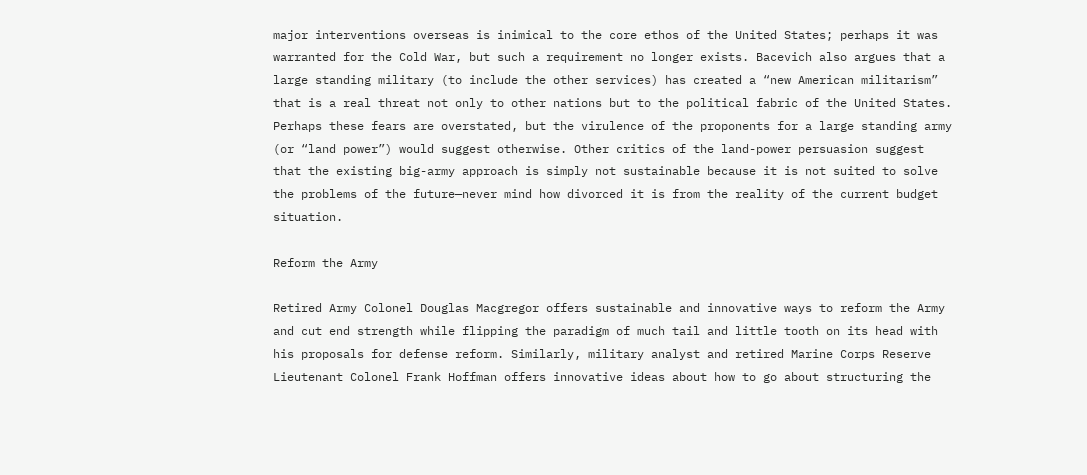major interventions overseas is inimical to the core ethos of the United States; perhaps it was warranted for the Cold War, but such a requirement no longer exists. Bacevich also argues that a large standing military (to include the other services) has created a “new American militarism” that is a real threat not only to other nations but to the political fabric of the United States. Perhaps these fears are overstated, but the virulence of the proponents for a large standing army (or “land power”) would suggest otherwise. Other critics of the land-power persuasion suggest that the existing big-army approach is simply not sustainable because it is not suited to solve the problems of the future—never mind how divorced it is from the reality of the current budget situation.

Reform the Army

Retired Army Colonel Douglas Macgregor offers sustainable and innovative ways to reform the Army and cut end strength while flipping the paradigm of much tail and little tooth on its head with his proposals for defense reform. Similarly, military analyst and retired Marine Corps Reserve Lieutenant Colonel Frank Hoffman offers innovative ideas about how to go about structuring the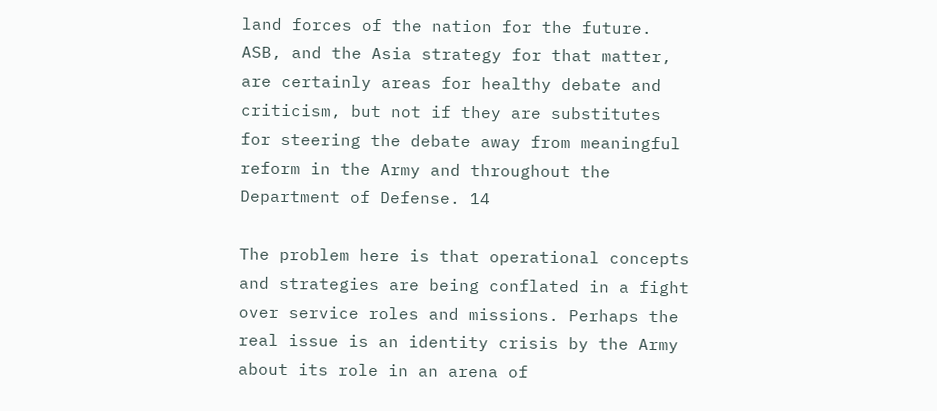land forces of the nation for the future. ASB, and the Asia strategy for that matter, are certainly areas for healthy debate and criticism, but not if they are substitutes for steering the debate away from meaningful reform in the Army and throughout the Department of Defense. 14

The problem here is that operational concepts and strategies are being conflated in a fight over service roles and missions. Perhaps the real issue is an identity crisis by the Army about its role in an arena of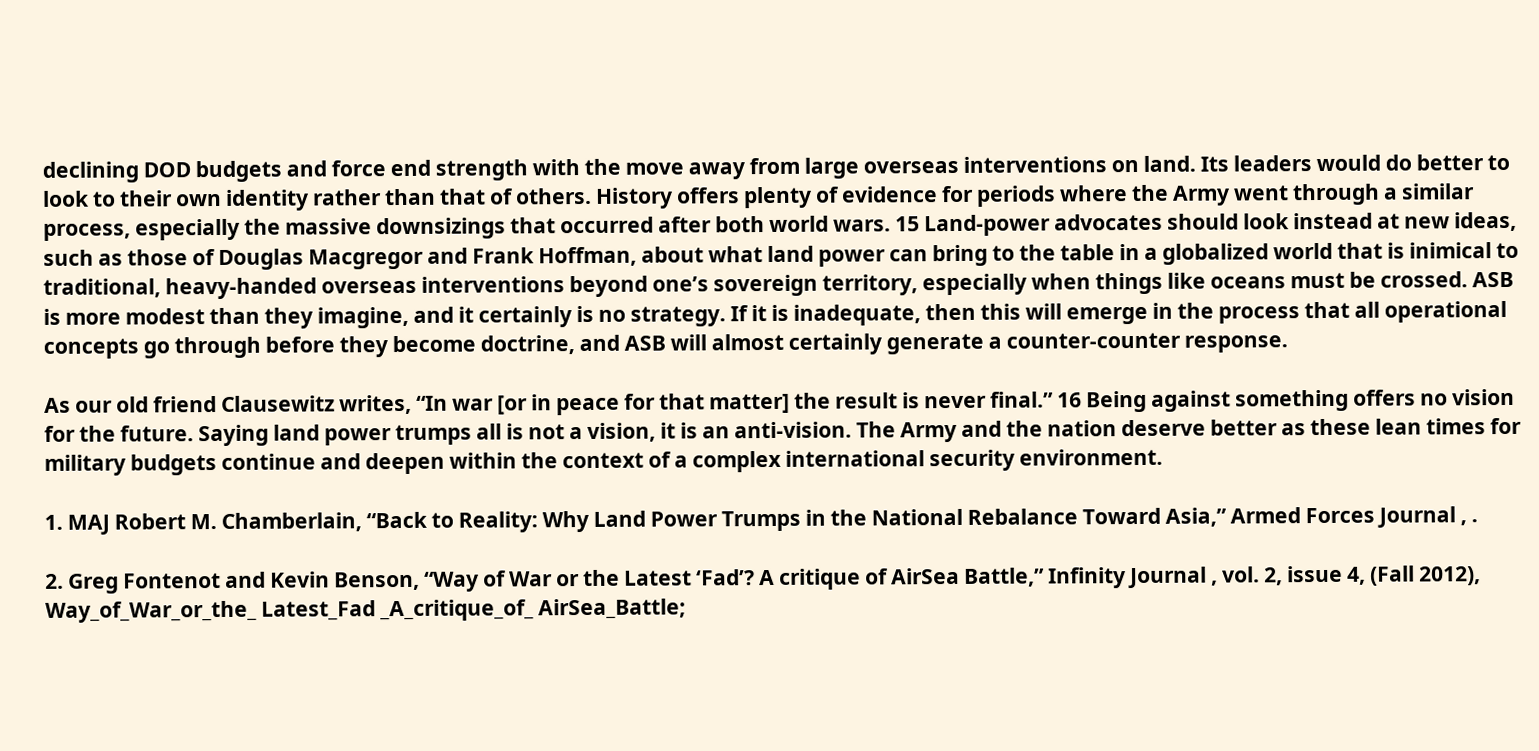declining DOD budgets and force end strength with the move away from large overseas interventions on land. Its leaders would do better to look to their own identity rather than that of others. History offers plenty of evidence for periods where the Army went through a similar process, especially the massive downsizings that occurred after both world wars. 15 Land-power advocates should look instead at new ideas, such as those of Douglas Macgregor and Frank Hoffman, about what land power can bring to the table in a globalized world that is inimical to traditional, heavy-handed overseas interventions beyond one’s sovereign territory, especially when things like oceans must be crossed. ASB is more modest than they imagine, and it certainly is no strategy. If it is inadequate, then this will emerge in the process that all operational concepts go through before they become doctrine, and ASB will almost certainly generate a counter-counter response.

As our old friend Clausewitz writes, “In war [or in peace for that matter] the result is never final.” 16 Being against something offers no vision for the future. Saying land power trumps all is not a vision, it is an anti-vision. The Army and the nation deserve better as these lean times for military budgets continue and deepen within the context of a complex international security environment.

1. MAJ Robert M. Chamberlain, “Back to Reality: Why Land Power Trumps in the National Rebalance Toward Asia,” Armed Forces Journal , .

2. Greg Fontenot and Kevin Benson, “Way of War or the Latest ‘Fad’? A critique of AirSea Battle,” Infinity Journal , vol. 2, issue 4, (Fall 2012), Way_of_War_or_the_ Latest_Fad _A_critique_of_ AirSea_Battle;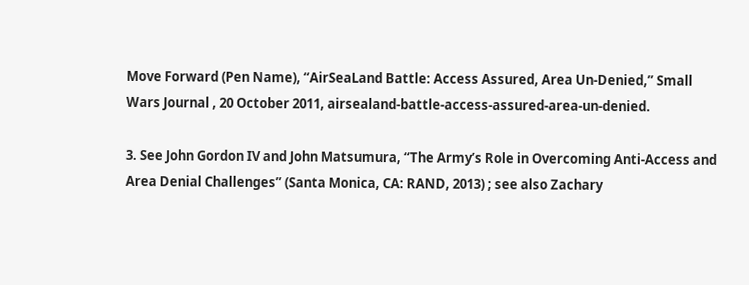Move Forward (Pen Name), “AirSeaLand Battle: Access Assured, Area Un-Denied,” Small Wars Journal , 20 October 2011, airsealand-battle-access-assured-area-un-denied.

3. See John Gordon IV and John Matsumura, “The Army’s Role in Overcoming Anti-Access and Area Denial Challenges” (Santa Monica, CA: RAND, 2013) ; see also Zachary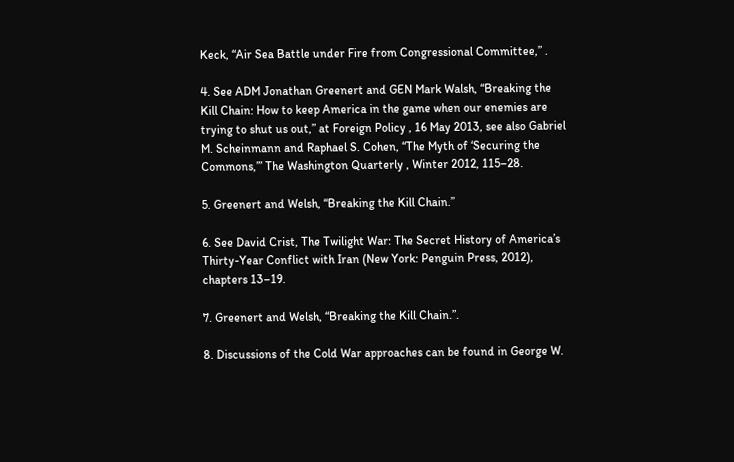Keck, “Air Sea Battle under Fire from Congressional Committee,” .

4. See ADM Jonathan Greenert and GEN Mark Walsh, “Breaking the Kill Chain: How to keep America in the game when our enemies are trying to shut us out,” at Foreign Policy , 16 May 2013, see also Gabriel M. Scheinmann and Raphael S. Cohen, “The Myth of ‘Securing the Commons,’” The Washington Quarterly , Winter 2012, 115–28.

5. Greenert and Welsh, “Breaking the Kill Chain.”

6. See David Crist, The Twilight War: The Secret History of America’s Thirty-Year Conflict with Iran (New York: Penguin Press, 2012), chapters 13–19.

7. Greenert and Welsh, “Breaking the Kill Chain.”.

8. Discussions of the Cold War approaches can be found in George W.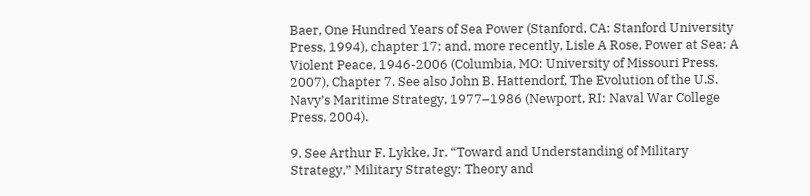Baer, One Hundred Years of Sea Power (Stanford, CA: Stanford University Press, 1994), chapter 17; and, more recently, Lisle A Rose, Power at Sea: A Violent Peace, 1946-2006 (Columbia, MO: University of Missouri Press, 2007), Chapter 7. See also John B. Hattendorf, The Evolution of the U.S. Navy’s Maritime Strategy, 1977–1986 (Newport, RI: Naval War College Press, 2004).

9. See Arthur F. Lykke, Jr. “Toward and Understanding of Military Strategy,” Military Strategy: Theory and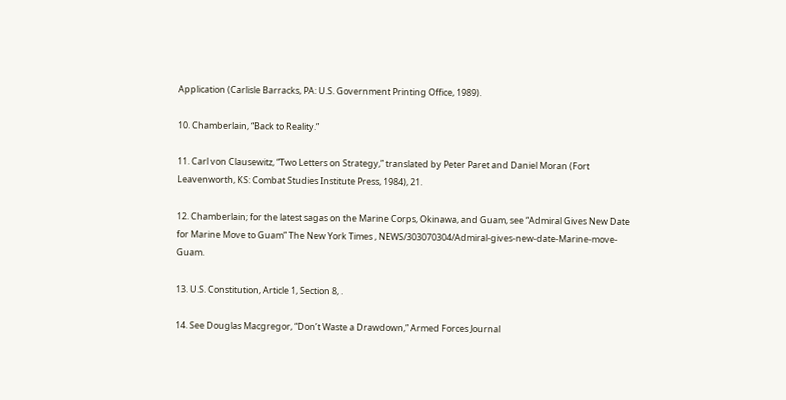Application (Carlisle Barracks, PA: U.S. Government Printing Office, 1989).

10. Chamberlain, “Back to Reality.”

11. Carl von Clausewitz, “Two Letters on Strategy,” translated by Peter Paret and Daniel Moran (Fort Leavenworth, KS: Combat Studies Institute Press, 1984), 21.

12. Chamberlain; for the latest sagas on the Marine Corps, Okinawa, and Guam, see “Admiral Gives New Date for Marine Move to Guam” The New York Times , NEWS/303070304/Admiral-gives-new-date-Marine-move-Guam.

13. U.S. Constitution, Article 1, Section 8, .

14. See Douglas Macgregor, “Don’t Waste a Drawdown,” Armed Forces Journal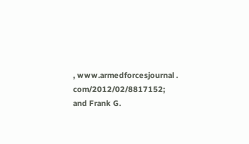, www.armedforcesjournal . com/2012/02/8817152; and Frank G.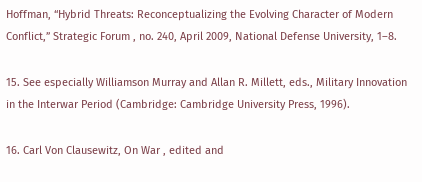Hoffman, “Hybrid Threats: Reconceptualizing the Evolving Character of Modern Conflict,” Strategic Forum , no. 240, April 2009, National Defense University, 1–8.

15. See especially Williamson Murray and Allan R. Millett, eds., Military Innovation in the Interwar Period (Cambridge: Cambridge University Press, 1996).

16. Carl Von Clausewitz, On War , edited and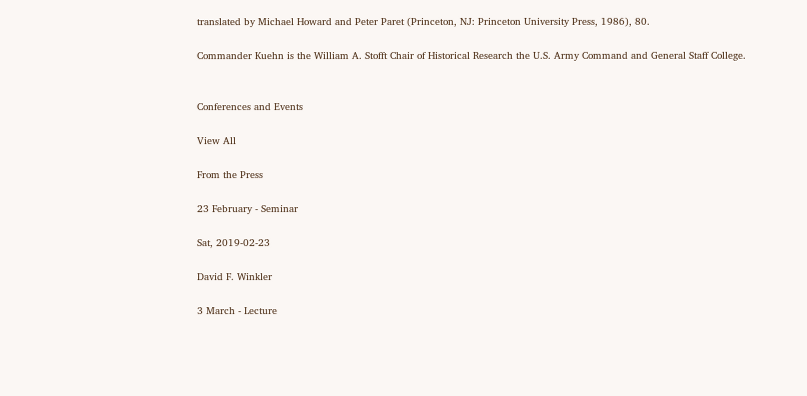translated by Michael Howard and Peter Paret (Princeton, NJ: Princeton University Press, 1986), 80.

Commander Kuehn is the William A. Stofft Chair of Historical Research the U.S. Army Command and General Staff College.


Conferences and Events

View All

From the Press

23 February - Seminar

Sat, 2019-02-23

David F. Winkler

3 March - Lecture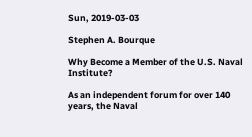Sun, 2019-03-03

Stephen A. Bourque

Why Become a Member of the U.S. Naval Institute?

As an independent forum for over 140 years, the Naval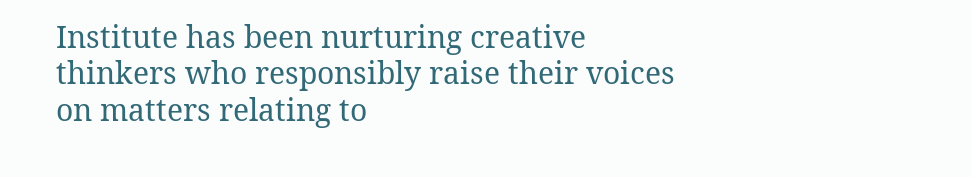Institute has been nurturing creative thinkers who responsibly raise their voices on matters relating to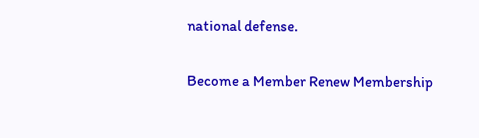national defense.

Become a Member Renew Membership